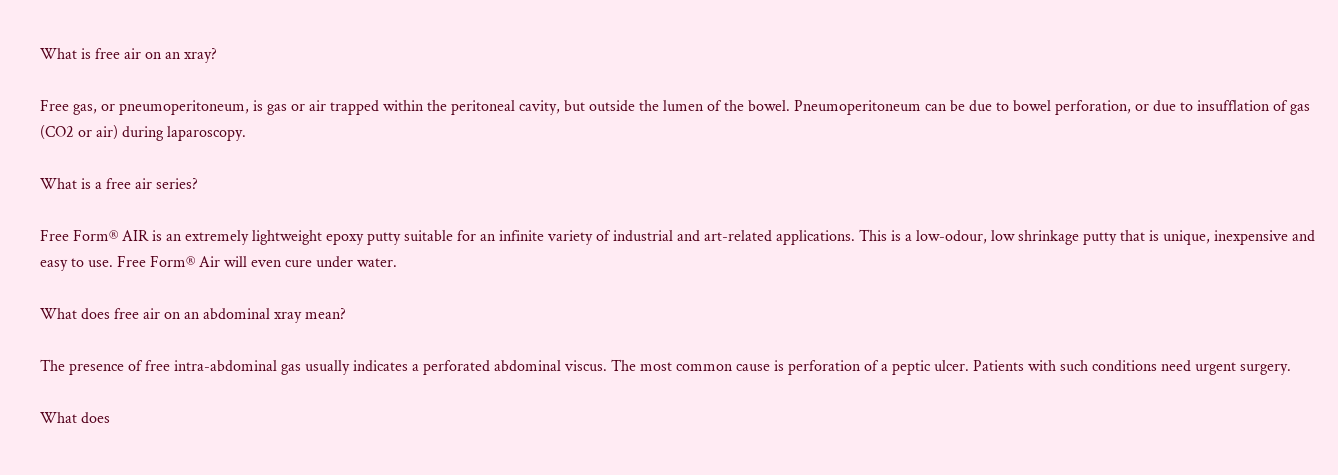What is free air on an xray?

Free gas, or pneumoperitoneum, is gas or air trapped within the peritoneal cavity, but outside the lumen of the bowel. Pneumoperitoneum can be due to bowel perforation, or due to insufflation of gas (CO2 or air) during laparoscopy.

What is a free air series?

Free Form® AIR is an extremely lightweight epoxy putty suitable for an infinite variety of industrial and art-related applications. This is a low-odour, low shrinkage putty that is unique, inexpensive and easy to use. Free Form® Air will even cure under water.

What does free air on an abdominal xray mean?

The presence of free intra-abdominal gas usually indicates a perforated abdominal viscus. The most common cause is perforation of a peptic ulcer. Patients with such conditions need urgent surgery.

What does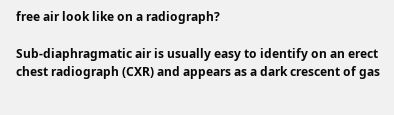free air look like on a radiograph?

Sub-diaphragmatic air is usually easy to identify on an erect chest radiograph (CXR) and appears as a dark crescent of gas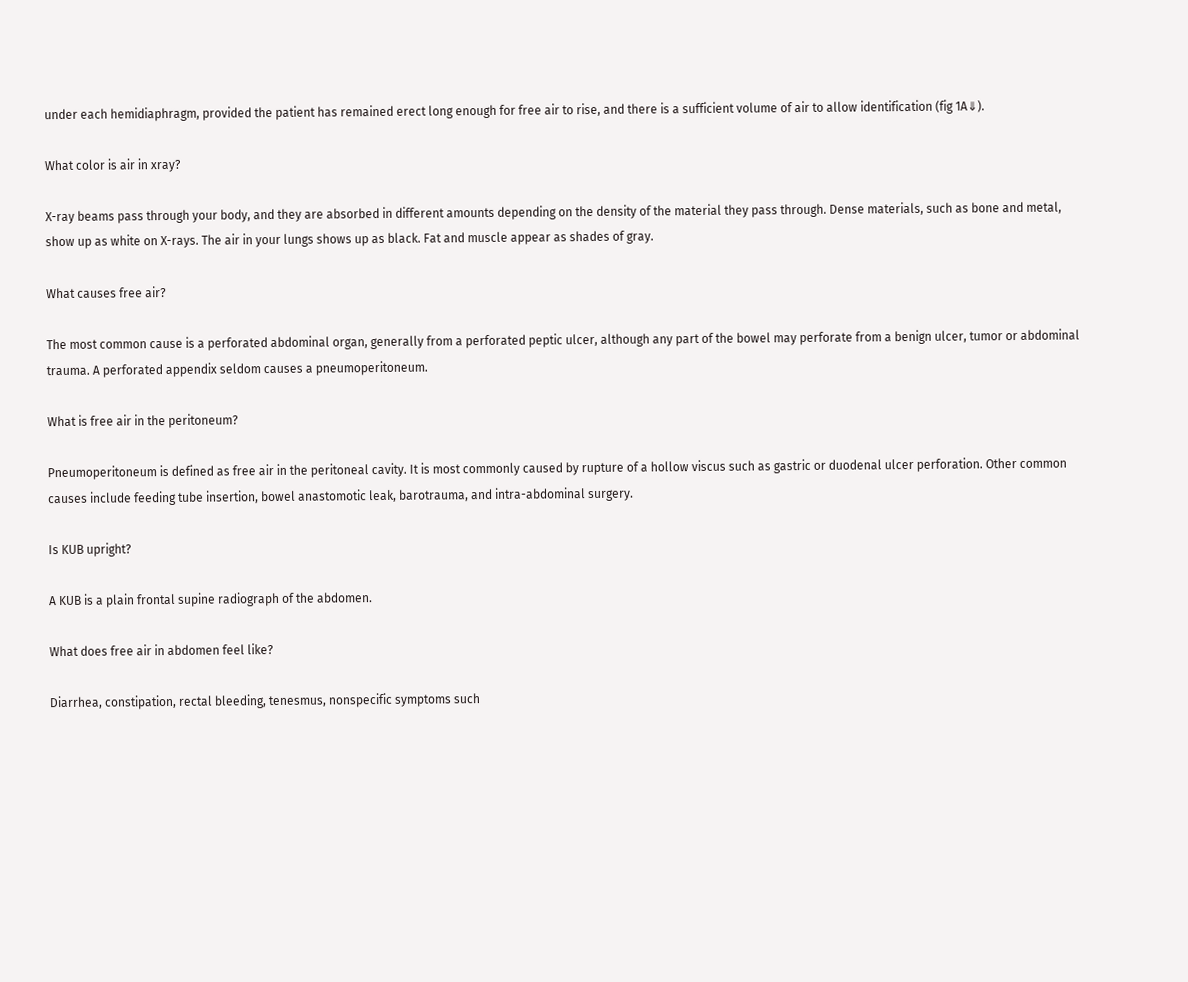under each hemidiaphragm, provided the patient has remained erect long enough for free air to rise, and there is a sufficient volume of air to allow identification (fig 1A⇓).

What color is air in xray?

X-ray beams pass through your body, and they are absorbed in different amounts depending on the density of the material they pass through. Dense materials, such as bone and metal, show up as white on X-rays. The air in your lungs shows up as black. Fat and muscle appear as shades of gray.

What causes free air?

The most common cause is a perforated abdominal organ, generally from a perforated peptic ulcer, although any part of the bowel may perforate from a benign ulcer, tumor or abdominal trauma. A perforated appendix seldom causes a pneumoperitoneum.

What is free air in the peritoneum?

Pneumoperitoneum is defined as free air in the peritoneal cavity. It is most commonly caused by rupture of a hollow viscus such as gastric or duodenal ulcer perforation. Other common causes include feeding tube insertion, bowel anastomotic leak, barotrauma, and intra-abdominal surgery.

Is KUB upright?

A KUB is a plain frontal supine radiograph of the abdomen.

What does free air in abdomen feel like?

Diarrhea, constipation, rectal bleeding, tenesmus, nonspecific symptoms such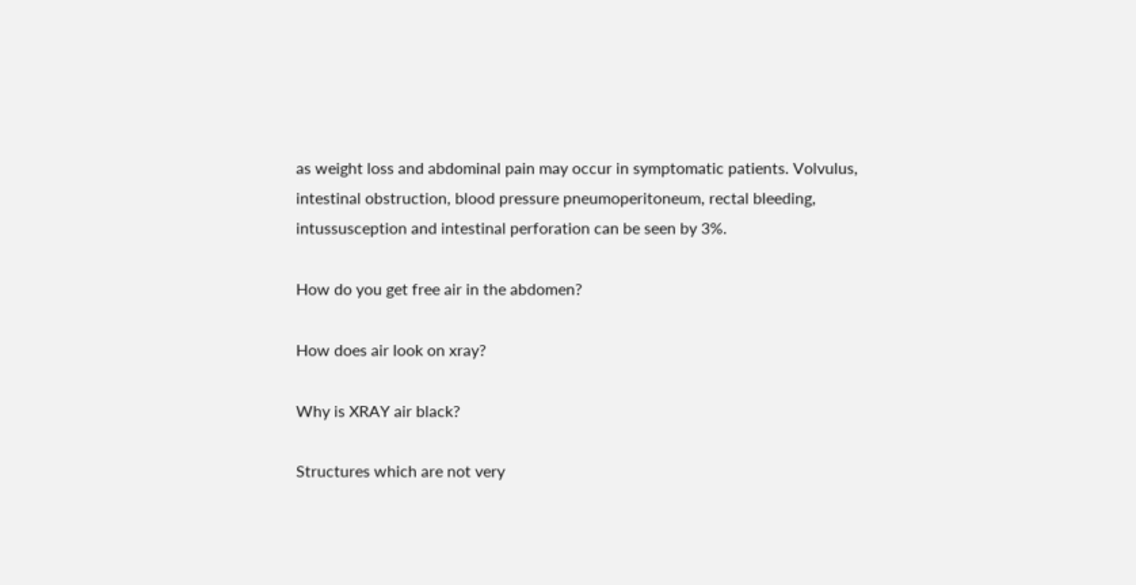as weight loss and abdominal pain may occur in symptomatic patients. Volvulus, intestinal obstruction, blood pressure pneumoperitoneum, rectal bleeding, intussusception and intestinal perforation can be seen by 3%.

How do you get free air in the abdomen?

How does air look on xray?

Why is XRAY air black?

Structures which are not very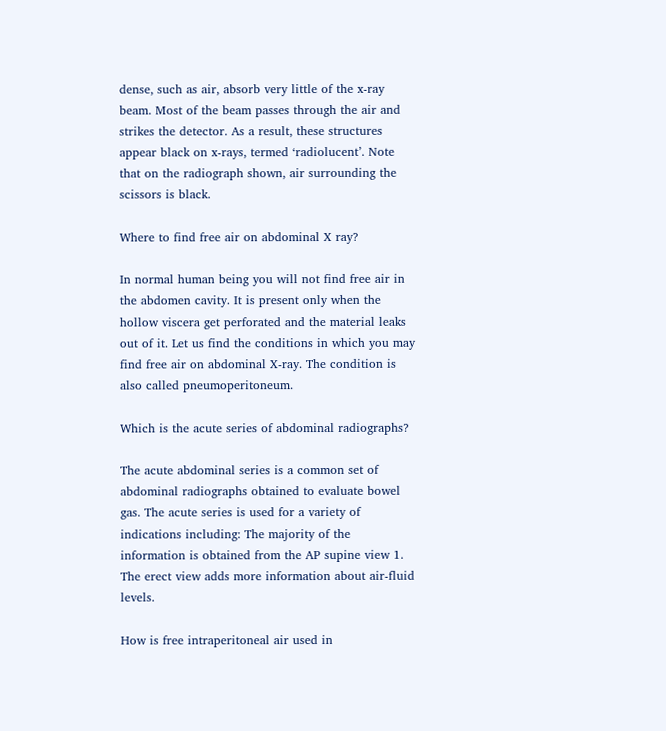dense, such as air, absorb very little of the x-ray beam. Most of the beam passes through the air and strikes the detector. As a result, these structures appear black on x-rays, termed ‘radiolucent’. Note that on the radiograph shown, air surrounding the scissors is black.

Where to find free air on abdominal X ray?

In normal human being you will not find free air in the abdomen cavity. It is present only when the hollow viscera get perforated and the material leaks out of it. Let us find the conditions in which you may find free air on abdominal X-ray. The condition is also called pneumoperitoneum.

Which is the acute series of abdominal radiographs?

The acute abdominal series is a common set of abdominal radiographs obtained to evaluate bowel gas. The acute series is used for a variety of indications including: The majority of the information is obtained from the AP supine view 1. The erect view adds more information about air-fluid levels.

How is free intraperitoneal air used in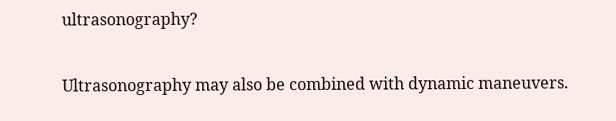ultrasonography?

Ultrasonography may also be combined with dynamic maneuvers.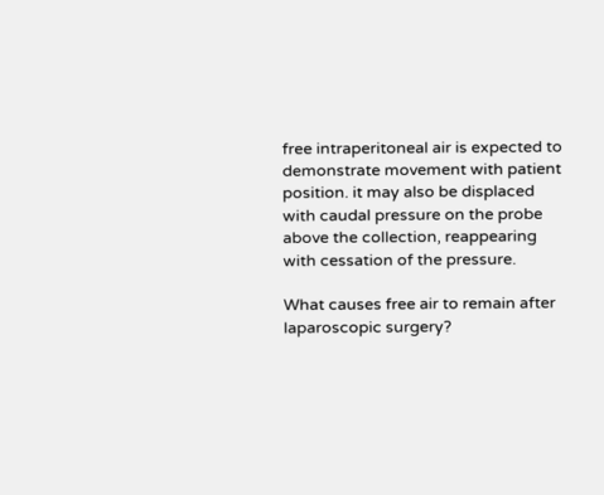free intraperitoneal air is expected to demonstrate movement with patient position. it may also be displaced with caudal pressure on the probe above the collection, reappearing with cessation of the pressure.

What causes free air to remain after laparoscopic surgery?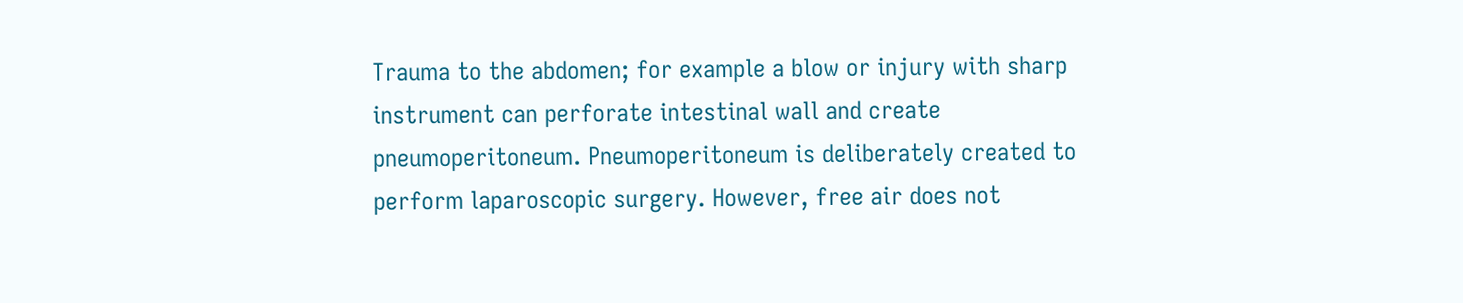Trauma to the abdomen; for example a blow or injury with sharp instrument can perforate intestinal wall and create pneumoperitoneum. Pneumoperitoneum is deliberately created to perform laparoscopic surgery. However, free air does not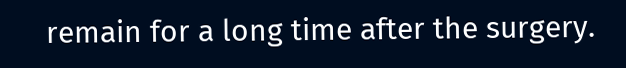remain for a long time after the surgery.